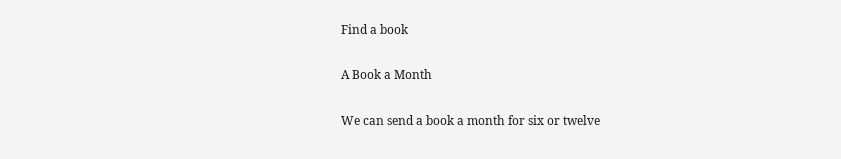Find a book

A Book a Month

We can send a book a month for six or twelve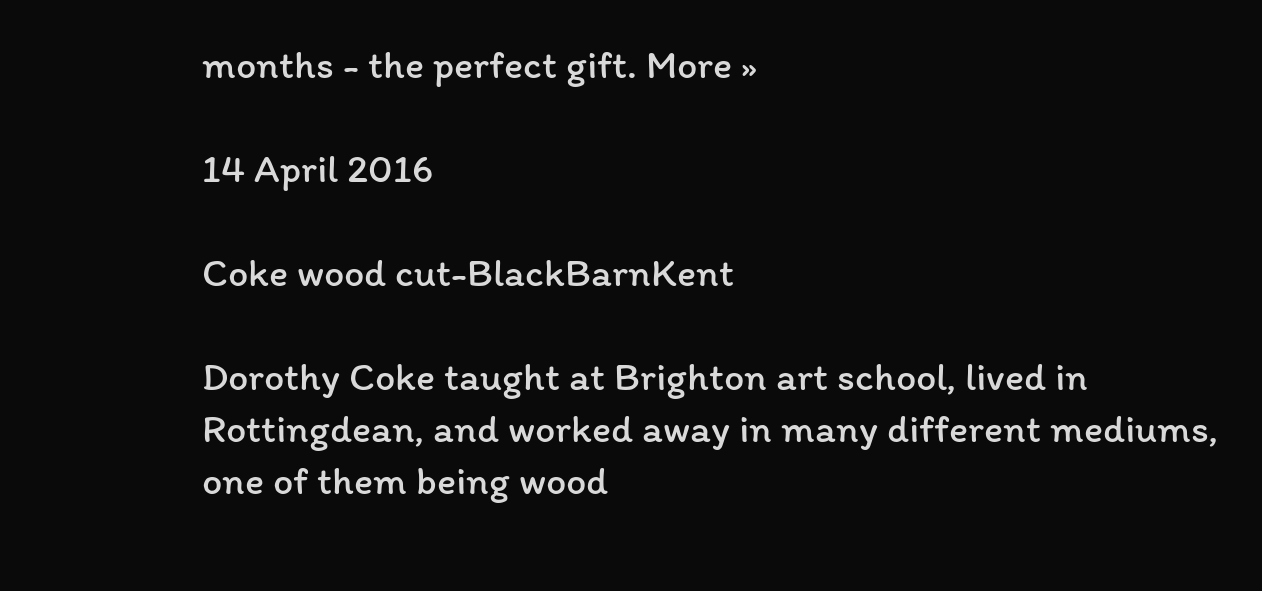months - the perfect gift. More »

14 April 2016

Coke wood cut-BlackBarnKent

Dorothy Coke taught at Brighton art school, lived in Rottingdean, and worked away in many different mediums, one of them being wood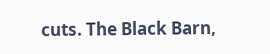cuts. The Black Barn,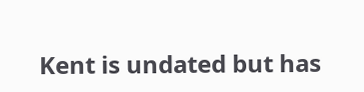Kent is undated but has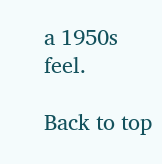a 1950s feel.

Back to top